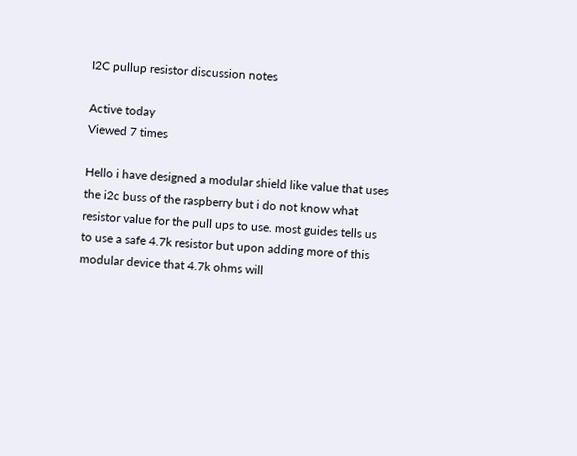I2C pullup resistor discussion notes

Active today
Viewed 7 times

Hello i have designed a modular shield like value that uses the i2c buss of the raspberry but i do not know what resistor value for the pull ups to use. most guides tells us to use a safe 4.7k resistor but upon adding more of this modular device that 4.7k ohms will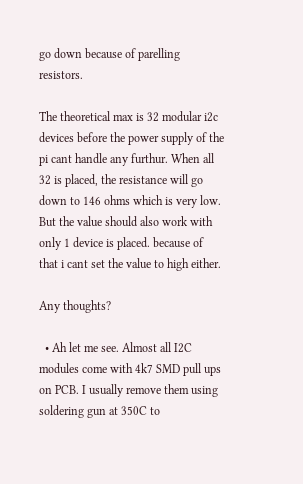go down because of parelling resistors.

The theoretical max is 32 modular i2c devices before the power supply of the pi cant handle any furthur. When all 32 is placed, the resistance will go down to 146 ohms which is very low. But the value should also work with only 1 device is placed. because of that i cant set the value to high either.

Any thoughts?

  • Ah let me see. Almost all I2C modules come with 4k7 SMD pull ups on PCB. I usually remove them using soldering gun at 350C to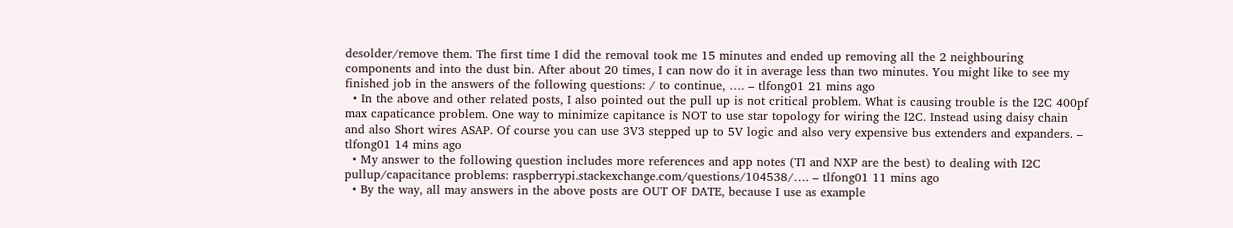desolder/remove them. The first time I did the removal took me 15 minutes and ended up removing all the 2 neighbouring components and into the dust bin. After about 20 times, I can now do it in average less than two minutes. You might like to see my finished job in the answers of the following questions: / to continue, …. – tlfong01 21 mins ago
  • In the above and other related posts, I also pointed out the pull up is not critical problem. What is causing trouble is the I2C 400pf max capaticance problem. One way to minimize capitance is NOT to use star topology for wiring the I2C. Instead using daisy chain and also Short wires ASAP. Of course you can use 3V3 stepped up to 5V logic and also very expensive bus extenders and expanders. – tlfong01 14 mins ago
  • My answer to the following question includes more references and app notes (TI and NXP are the best) to dealing with I2C pullup/capacitance problems: raspberrypi.stackexchange.com/questions/104538/…. – tlfong01 11 mins ago
  • By the way, all may answers in the above posts are OUT OF DATE, because I use as example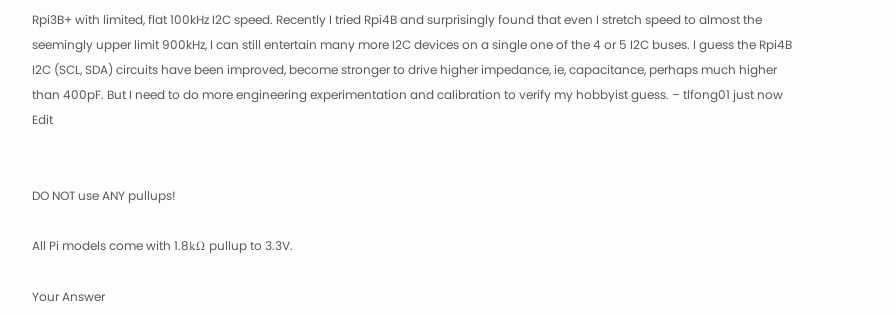Rpi3B+ with limited, flat 100kHz I2C speed. Recently I tried Rpi4B and surprisingly found that even I stretch speed to almost the seemingly upper limit 900kHz, I can still entertain many more I2C devices on a single one of the 4 or 5 I2C buses. I guess the Rpi4B I2C (SCL, SDA) circuits have been improved, become stronger to drive higher impedance, ie, capacitance, perhaps much higher than 400pF. But I need to do more engineering experimentation and calibration to verify my hobbyist guess. – tlfong01 just now   Edit


DO NOT use ANY pullups!

All Pi models come with 1.8kΩ pullup to 3.3V.

Your Answer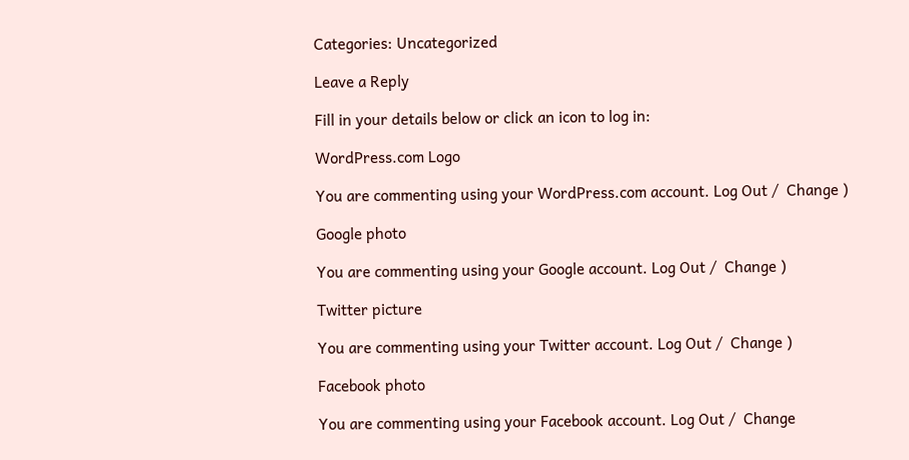Categories: Uncategorized

Leave a Reply

Fill in your details below or click an icon to log in:

WordPress.com Logo

You are commenting using your WordPress.com account. Log Out /  Change )

Google photo

You are commenting using your Google account. Log Out /  Change )

Twitter picture

You are commenting using your Twitter account. Log Out /  Change )

Facebook photo

You are commenting using your Facebook account. Log Out /  Change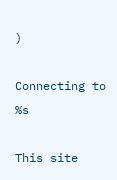)

Connecting to %s

This site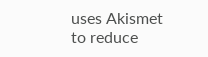uses Akismet to reduce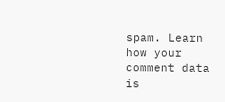spam. Learn how your comment data is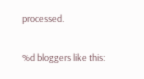processed.

%d bloggers like this: